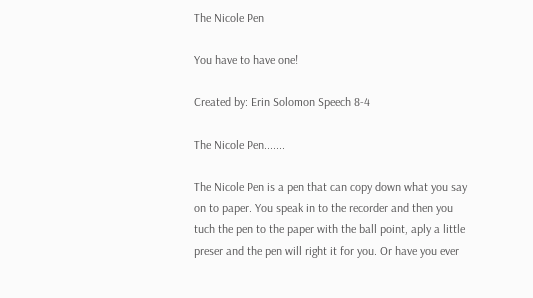The Nicole Pen

You have to have one!

Created by: Erin Solomon Speech 8-4

The Nicole Pen.......

The Nicole Pen is a pen that can copy down what you say on to paper. You speak in to the recorder and then you tuch the pen to the paper with the ball point, aply a little preser and the pen will right it for you. Or have you ever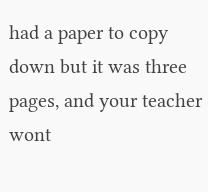had a paper to copy down but it was three pages, and your teacher wont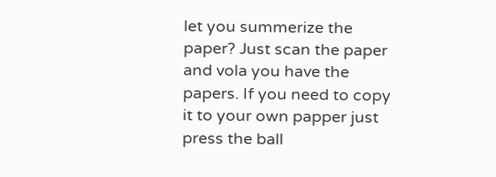let you summerize the paper? Just scan the paper and vola you have the papers. If you need to copy it to your own papper just press the ball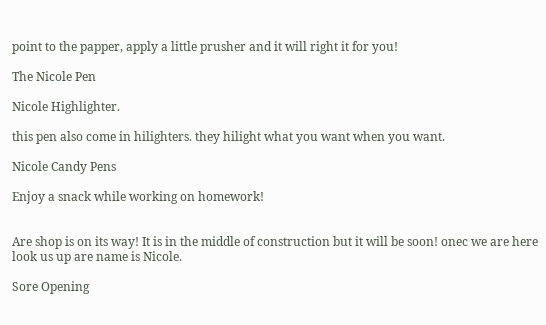point to the papper, apply a little prusher and it will right it for you!

The Nicole Pen

Nicole Highlighter.

this pen also come in hilighters. they hilight what you want when you want.

Nicole Candy Pens

Enjoy a snack while working on homework!


Are shop is on its way! It is in the middle of construction but it will be soon! onec we are here look us up are name is Nicole.

Sore Opening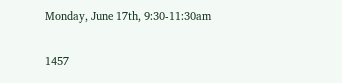Monday, June 17th, 9:30-11:30am

1457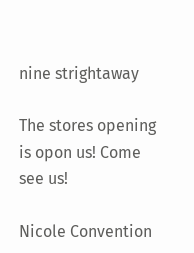nine strightaway

The stores opening is opon us! Come see us!

Nicole Convention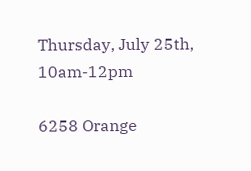Thursday, July 25th, 10am-12pm

6258 Orange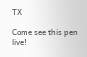TX

Come see this pen live!